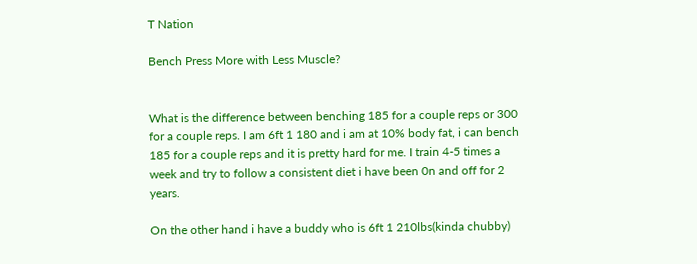T Nation

Bench Press More with Less Muscle?


What is the difference between benching 185 for a couple reps or 300 for a couple reps. I am 6ft 1 180 and i am at 10% body fat, i can bench 185 for a couple reps and it is pretty hard for me. I train 4-5 times a week and try to follow a consistent diet i have been 0n and off for 2 years.

On the other hand i have a buddy who is 6ft 1 210lbs(kinda chubby)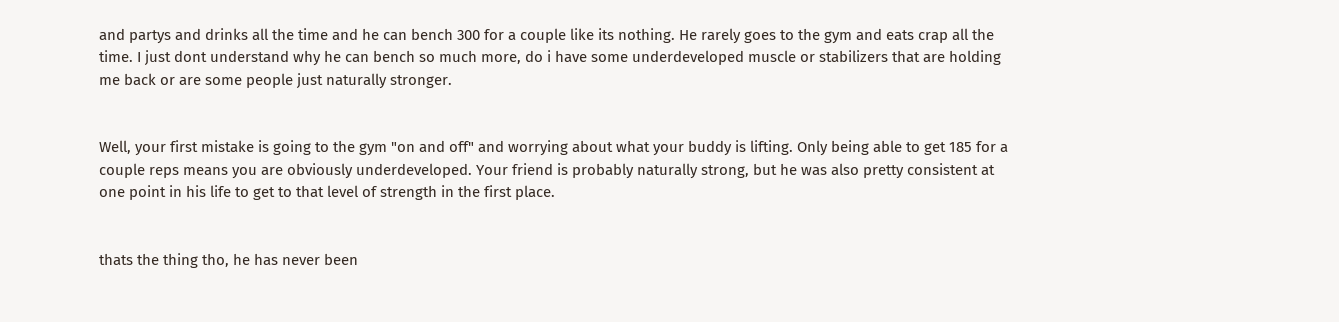and partys and drinks all the time and he can bench 300 for a couple like its nothing. He rarely goes to the gym and eats crap all the time. I just dont understand why he can bench so much more, do i have some underdeveloped muscle or stabilizers that are holding me back or are some people just naturally stronger.


Well, your first mistake is going to the gym "on and off" and worrying about what your buddy is lifting. Only being able to get 185 for a couple reps means you are obviously underdeveloped. Your friend is probably naturally strong, but he was also pretty consistent at one point in his life to get to that level of strength in the first place.


thats the thing tho, he has never been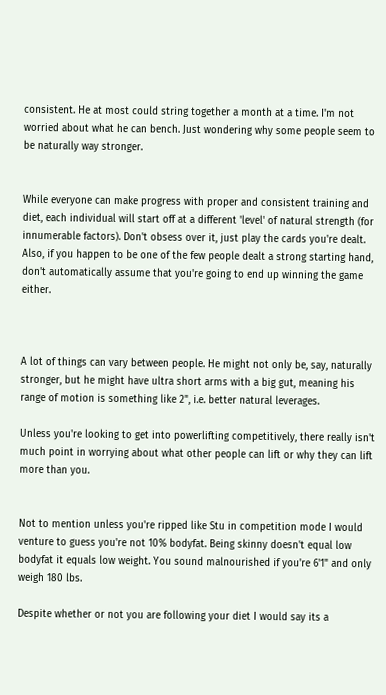consistent. He at most could string together a month at a time. I'm not worried about what he can bench. Just wondering why some people seem to be naturally way stronger.


While everyone can make progress with proper and consistent training and diet, each individual will start off at a different 'level' of natural strength (for innumerable factors). Don't obsess over it, just play the cards you're dealt. Also, if you happen to be one of the few people dealt a strong starting hand, don't automatically assume that you're going to end up winning the game either.



A lot of things can vary between people. He might not only be, say, naturally stronger, but he might have ultra short arms with a big gut, meaning his range of motion is something like 2", i.e. better natural leverages.

Unless you're looking to get into powerlifting competitively, there really isn't much point in worrying about what other people can lift or why they can lift more than you.


Not to mention unless you're ripped like Stu in competition mode I would venture to guess you're not 10% bodyfat. Being skinny doesn't equal low bodyfat it equals low weight. You sound malnourished if you're 6'1" and only weigh 180 lbs.

Despite whether or not you are following your diet I would say its a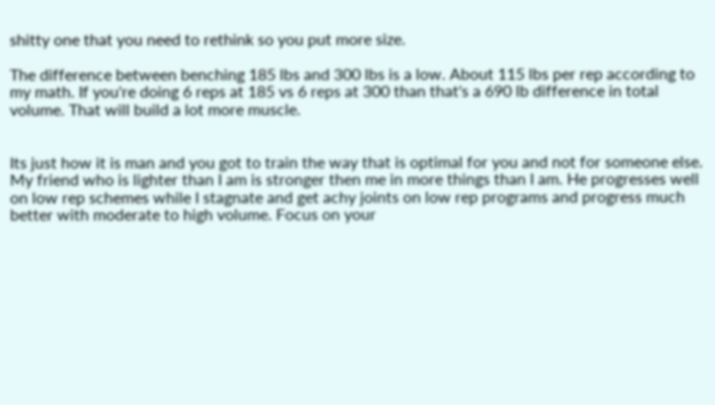shitty one that you need to rethink so you put more size.

The difference between benching 185 lbs and 300 lbs is a low. About 115 lbs per rep according to my math. If you're doing 6 reps at 185 vs 6 reps at 300 than that's a 690 lb difference in total volume. That will build a lot more muscle.


Its just how it is man and you got to train the way that is optimal for you and not for someone else. My friend who is lighter than I am is stronger then me in more things than I am. He progresses well on low rep schemes while I stagnate and get achy joints on low rep programs and progress much better with moderate to high volume. Focus on your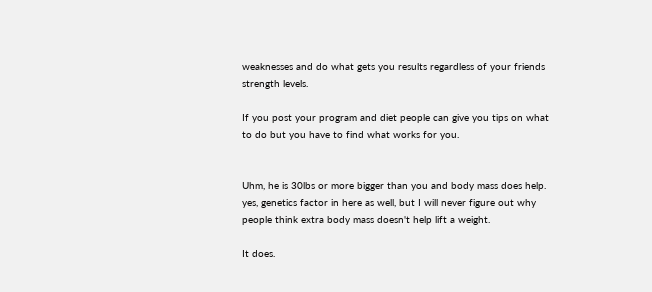weaknesses and do what gets you results regardless of your friends strength levels.

If you post your program and diet people can give you tips on what to do but you have to find what works for you.


Uhm, he is 30lbs or more bigger than you and body mass does help. yes, genetics factor in here as well, but I will never figure out why people think extra body mass doesn't help lift a weight.

It does.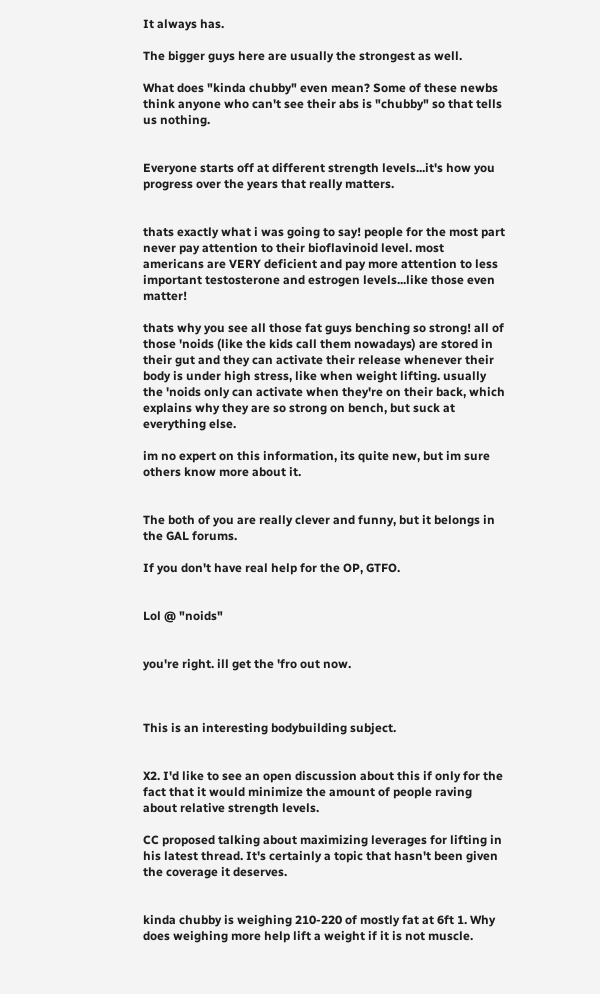It always has.

The bigger guys here are usually the strongest as well.

What does "kinda chubby" even mean? Some of these newbs think anyone who can't see their abs is "chubby" so that tells us nothing.


Everyone starts off at different strength levels...it's how you progress over the years that really matters.


thats exactly what i was going to say! people for the most part never pay attention to their bioflavinoid level. most americans are VERY deficient and pay more attention to less important testosterone and estrogen levels...like those even matter!

thats why you see all those fat guys benching so strong! all of those 'noids (like the kids call them nowadays) are stored in their gut and they can activate their release whenever their body is under high stress, like when weight lifting. usually the 'noids only can activate when they're on their back, which explains why they are so strong on bench, but suck at everything else.

im no expert on this information, its quite new, but im sure others know more about it.


The both of you are really clever and funny, but it belongs in the GAL forums.

If you don't have real help for the OP, GTFO.


Lol @ "noids"


you're right. ill get the 'fro out now.



This is an interesting bodybuilding subject.


X2. I'd like to see an open discussion about this if only for the fact that it would minimize the amount of people raving about relative strength levels.

CC proposed talking about maximizing leverages for lifting in his latest thread. It's certainly a topic that hasn't been given the coverage it deserves.


kinda chubby is weighing 210-220 of mostly fat at 6ft 1. Why does weighing more help lift a weight if it is not muscle.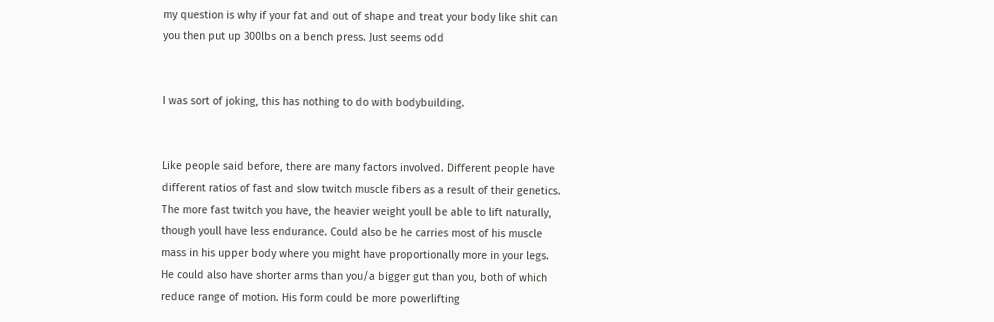my question is why if your fat and out of shape and treat your body like shit can you then put up 300lbs on a bench press. Just seems odd


I was sort of joking, this has nothing to do with bodybuilding.


Like people said before, there are many factors involved. Different people have different ratios of fast and slow twitch muscle fibers as a result of their genetics. The more fast twitch you have, the heavier weight youll be able to lift naturally, though youll have less endurance. Could also be he carries most of his muscle mass in his upper body where you might have proportionally more in your legs. He could also have shorter arms than you/a bigger gut than you, both of which reduce range of motion. His form could be more powerlifting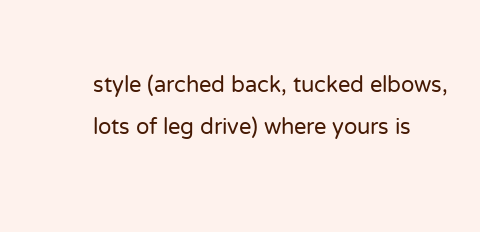style (arched back, tucked elbows, lots of leg drive) where yours is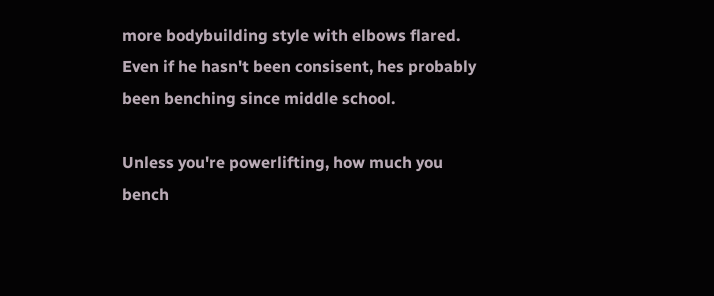more bodybuilding style with elbows flared. Even if he hasn't been consisent, hes probably been benching since middle school.

Unless you're powerlifting, how much you bench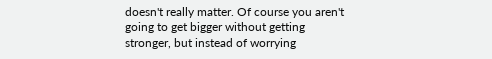doesn't really matter. Of course you aren't going to get bigger without getting stronger, but instead of worrying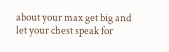about your max get big and let your chest speak for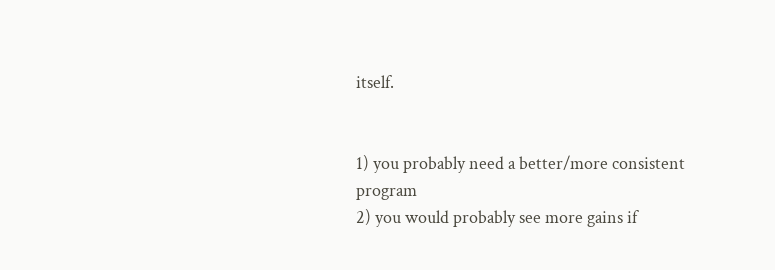itself.


1) you probably need a better/more consistent program
2) you would probably see more gains if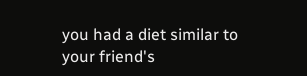you had a diet similar to your friend's